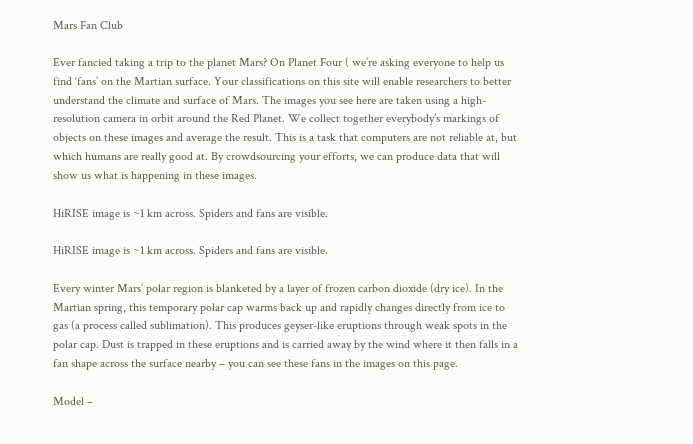Mars Fan Club

Ever fancied taking a trip to the planet Mars? On Planet Four ( we’re asking everyone to help us find ‘fans’ on the Martian surface. Your classifications on this site will enable researchers to better understand the climate and surface of Mars. The images you see here are taken using a high-resolution camera in orbit around the Red Planet. We collect together everybody’s markings of objects on these images and average the result. This is a task that computers are not reliable at, but which humans are really good at. By crowdsourcing your efforts, we can produce data that will show us what is happening in these images.

HiRISE image is ~1 km across. Spiders and fans are visible.

HiRISE image is ~1 km across. Spiders and fans are visible.

Every winter Mars’ polar region is blanketed by a layer of frozen carbon dioxide (dry ice). In the Martian spring, this temporary polar cap warms back up and rapidly changes directly from ice to gas (a process called sublimation). This produces geyser-like eruptions through weak spots in the polar cap. Dust is trapped in these eruptions and is carried away by the wind where it then falls in a fan shape across the surface nearby – you can see these fans in the images on this page.

Model –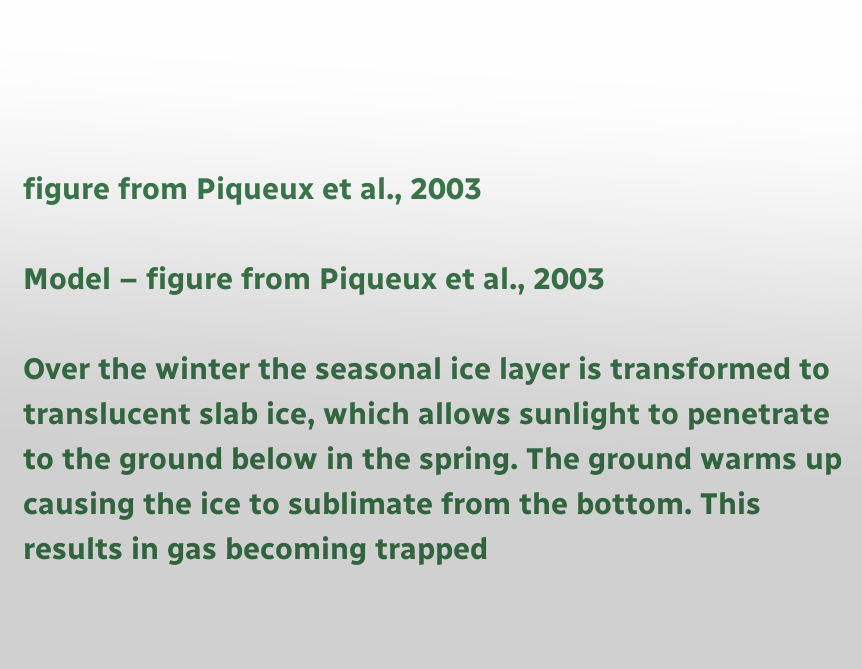figure from Piqueux et al., 2003

Model – figure from Piqueux et al., 2003

Over the winter the seasonal ice layer is transformed to translucent slab ice, which allows sunlight to penetrate to the ground below in the spring. The ground warms up causing the ice to sublimate from the bottom. This results in gas becoming trapped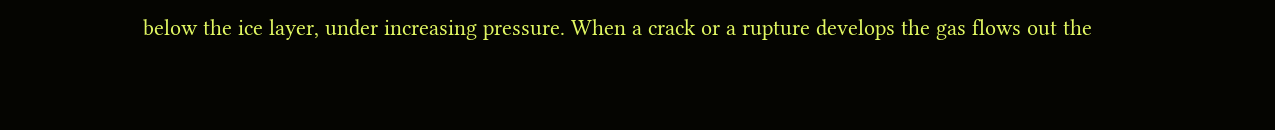below the ice layer, under increasing pressure. When a crack or a rupture develops the gas flows out the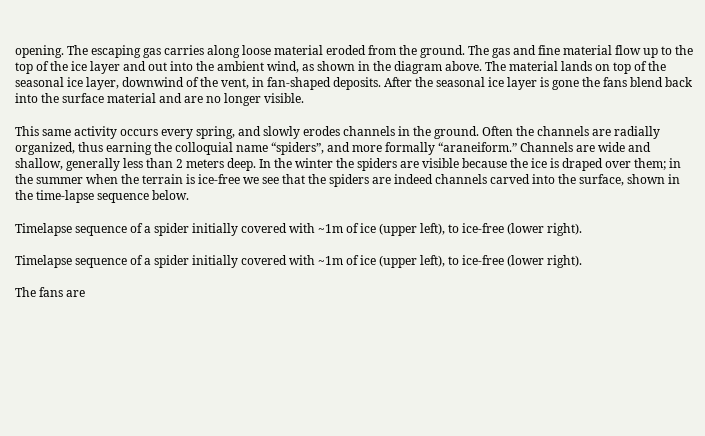opening. The escaping gas carries along loose material eroded from the ground. The gas and fine material flow up to the top of the ice layer and out into the ambient wind, as shown in the diagram above. The material lands on top of the seasonal ice layer, downwind of the vent, in fan-shaped deposits. After the seasonal ice layer is gone the fans blend back into the surface material and are no longer visible.

This same activity occurs every spring, and slowly erodes channels in the ground. Often the channels are radially organized, thus earning the colloquial name “spiders”, and more formally “araneiform.” Channels are wide and shallow, generally less than 2 meters deep. In the winter the spiders are visible because the ice is draped over them; in the summer when the terrain is ice-free we see that the spiders are indeed channels carved into the surface, shown in the time-lapse sequence below.

Timelapse sequence of a spider initially covered with ~1m of ice (upper left), to ice-free (lower right).

Timelapse sequence of a spider initially covered with ~1m of ice (upper left), to ice-free (lower right).

The fans are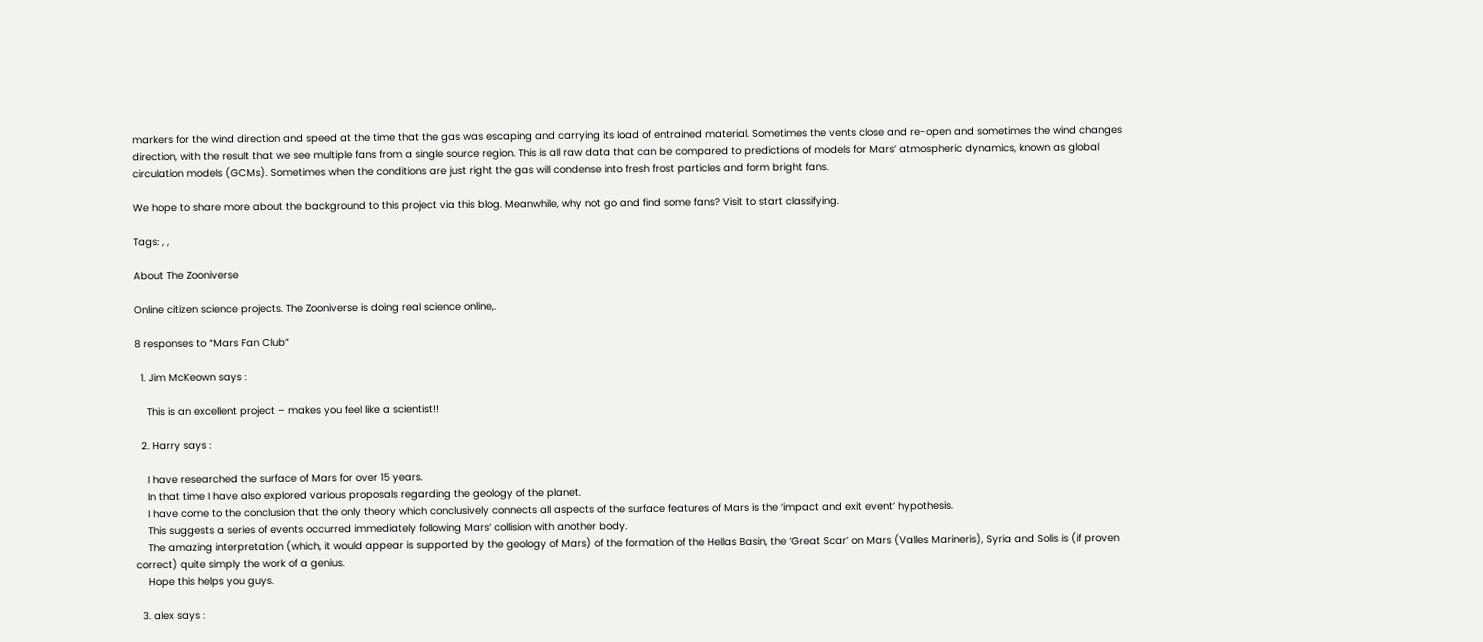markers for the wind direction and speed at the time that the gas was escaping and carrying its load of entrained material. Sometimes the vents close and re-open and sometimes the wind changes direction, with the result that we see multiple fans from a single source region. This is all raw data that can be compared to predictions of models for Mars’ atmospheric dynamics, known as global circulation models (GCMs). Sometimes when the conditions are just right the gas will condense into fresh frost particles and form bright fans.

We hope to share more about the background to this project via this blog. Meanwhile, why not go and find some fans? Visit to start classifying.

Tags: , ,

About The Zooniverse

Online citizen science projects. The Zooniverse is doing real science online,.

8 responses to “Mars Fan Club”

  1. Jim McKeown says :

    This is an excellent project – makes you feel like a scientist!!

  2. Harry says :

    I have researched the surface of Mars for over 15 years.
    In that time I have also explored various proposals regarding the geology of the planet.
    I have come to the conclusion that the only theory which conclusively connects all aspects of the surface features of Mars is the ‘impact and exit event’ hypothesis.
    This suggests a series of events occurred immediately following Mars’ collision with another body.
    The amazing interpretation (which, it would appear is supported by the geology of Mars) of the formation of the Hellas Basin, the ‘Great Scar’ on Mars (Valles Marineris), Syria and Solis is (if proven correct) quite simply the work of a genius.
    Hope this helps you guys.

  3. alex says :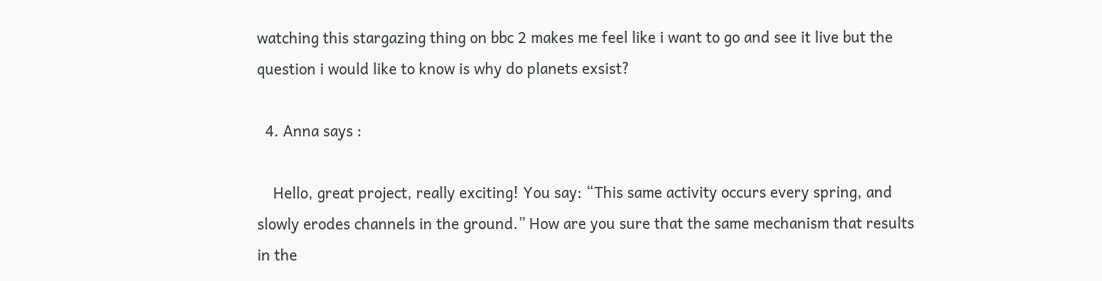watching this stargazing thing on bbc 2 makes me feel like i want to go and see it live but the question i would like to know is why do planets exsist?

  4. Anna says :

    Hello, great project, really exciting! You say: “This same activity occurs every spring, and slowly erodes channels in the ground.” How are you sure that the same mechanism that results in the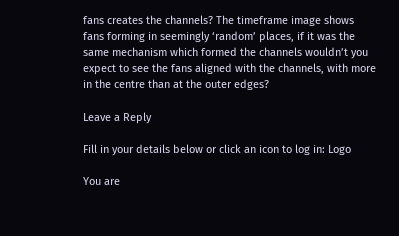fans creates the channels? The timeframe image shows fans forming in seemingly ‘random’ places, if it was the same mechanism which formed the channels wouldn’t you expect to see the fans aligned with the channels, with more in the centre than at the outer edges?

Leave a Reply

Fill in your details below or click an icon to log in: Logo

You are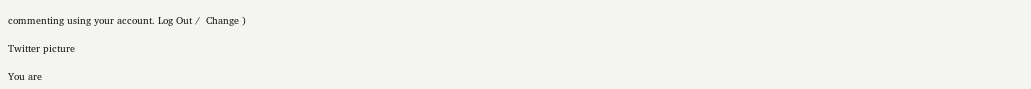commenting using your account. Log Out /  Change )

Twitter picture

You are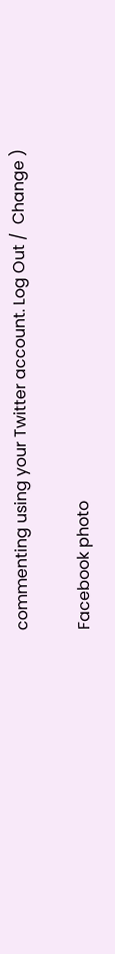commenting using your Twitter account. Log Out /  Change )

Facebook photo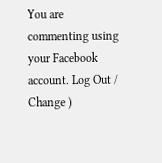You are commenting using your Facebook account. Log Out /  Change )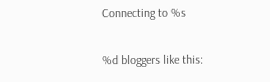Connecting to %s

%d bloggers like this: